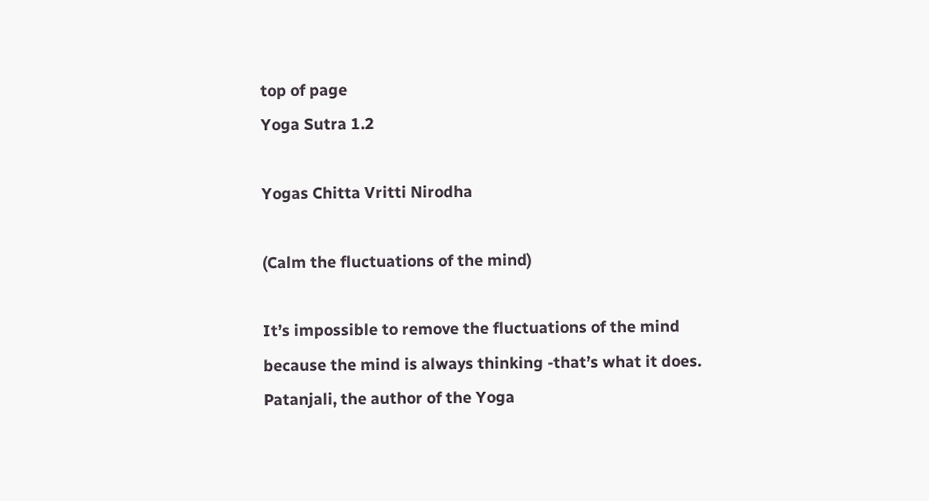top of page
Yoga Sutra 1.2

Yogas Chitta Vritti Nirodha

(Calm the fluctuations of the mind)

It’s impossible to remove the fluctuations of the mind because the mind is always thinking -that’s what it does. Patanjali, the author of the Yoga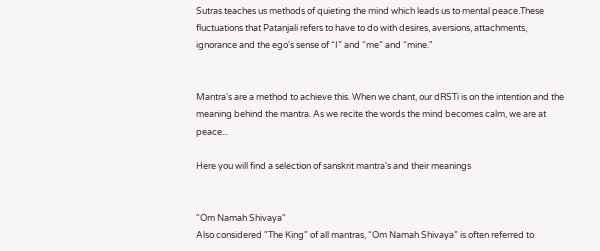Sutras teaches us methods of quieting the mind which leads us to mental peace.These fluctuations that Patanjali refers to have to do with desires, aversions, attachments, ignorance and the ego's sense of “I” and “me” and “mine."


Mantra's are a method to achieve this. When we chant, our dRSTi is on the intention and the meaning behind the mantra. As we recite the words the mind becomes calm, we are at peace...

Here you will find a selection of sanskrit mantra's and their meanings


"Om Namah Shivaya"
Also considered "The King" of all mantras, “Om Namah Shivaya” is often referred to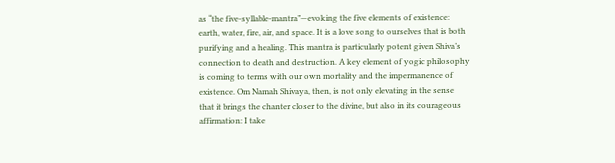as “the five-syllable-mantra”—evoking the five elements of existence: earth, water, fire, air, and space. It is a love song to ourselves that is both purifying and a healing. This mantra is particularly potent given Shiva’s connection to death and destruction. A key element of yogic philosophy is coming to terms with our own mortality and the impermanence of existence. Om Namah Shivaya, then, is not only elevating in the sense that it brings the chanter closer to the divine, but also in its courageous affirmation: I take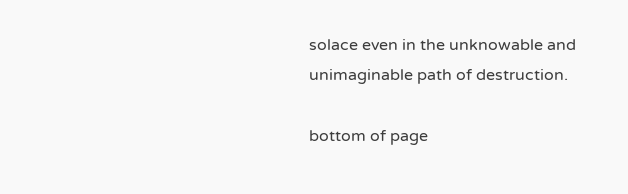solace even in the unknowable and unimaginable path of destruction.

bottom of page